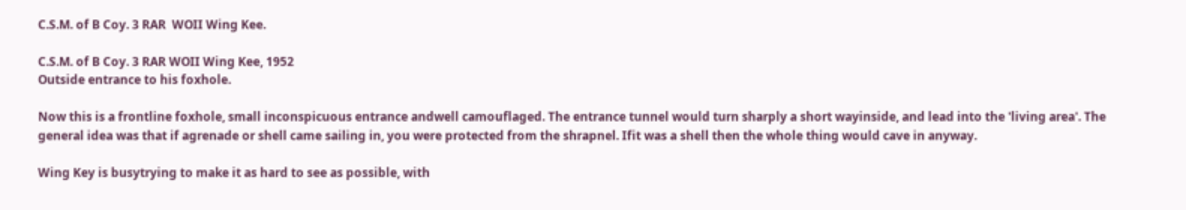C.S.M. of B Coy. 3 RAR  WOII Wing Kee.

C.S.M. of B Coy. 3 RAR WOII Wing Kee, 1952
Outside entrance to his foxhole.

Now this is a frontline foxhole, small inconspicuous entrance andwell camouflaged. The entrance tunnel would turn sharply a short wayinside, and lead into the 'living area'. The general idea was that if agrenade or shell came sailing in, you were protected from the shrapnel. Ifit was a shell then the whole thing would cave in anyway.

Wing Key is busytrying to make it as hard to see as possible, with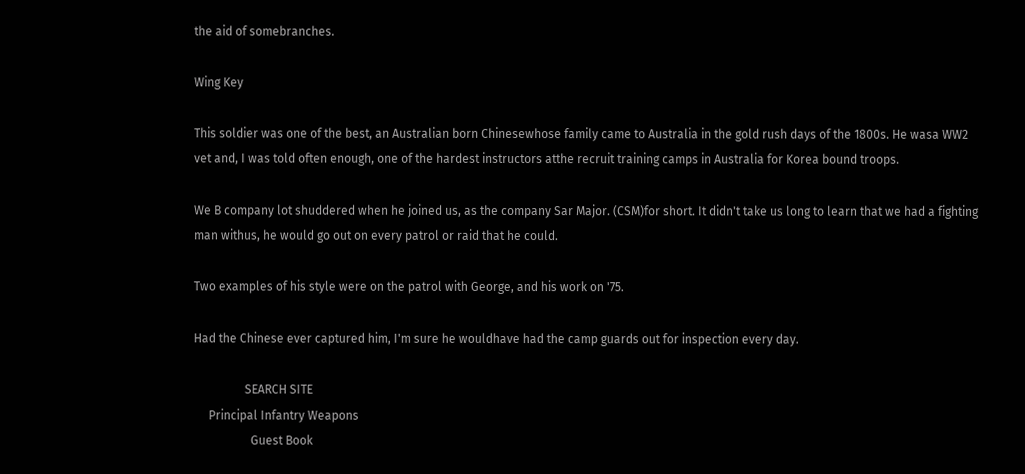the aid of somebranches.

Wing Key

This soldier was one of the best, an Australian born Chinesewhose family came to Australia in the gold rush days of the 1800s. He wasa WW2 vet and, I was told often enough, one of the hardest instructors atthe recruit training camps in Australia for Korea bound troops.

We B company lot shuddered when he joined us, as the company Sar Major. (CSM)for short. It didn't take us long to learn that we had a fighting man withus, he would go out on every patrol or raid that he could.

Two examples of his style were on the patrol with George, and his work on '75.

Had the Chinese ever captured him, I'm sure he wouldhave had the camp guards out for inspection every day.

                 SEARCH SITE
     Principal Infantry Weapons
                   Guest Book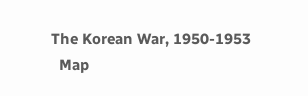The Korean War, 1950-1953
  Map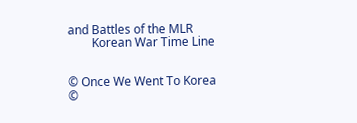and Battles of the MLR
        Korean War Time Line


© Once We Went To Korea ©